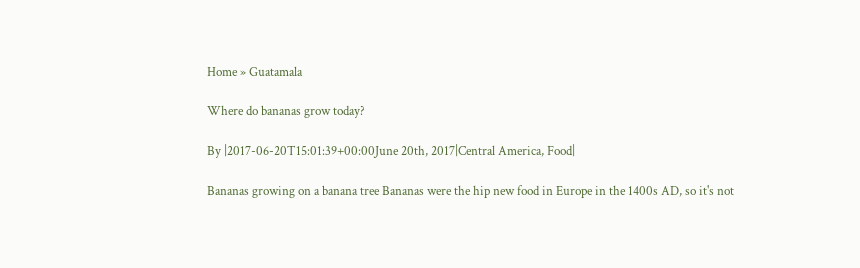Home » Guatamala

Where do bananas grow today?

By |2017-06-20T15:01:39+00:00June 20th, 2017|Central America, Food|

Bananas growing on a banana tree Bananas were the hip new food in Europe in the 1400s AD, so it's not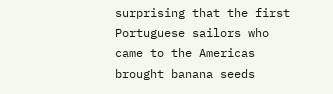surprising that the first Portuguese sailors who came to the Americas brought banana seeds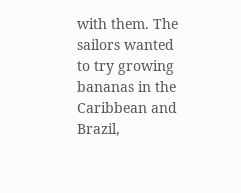with them. The sailors wanted to try growing bananas in the Caribbean and Brazil,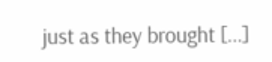just as they brought [...]